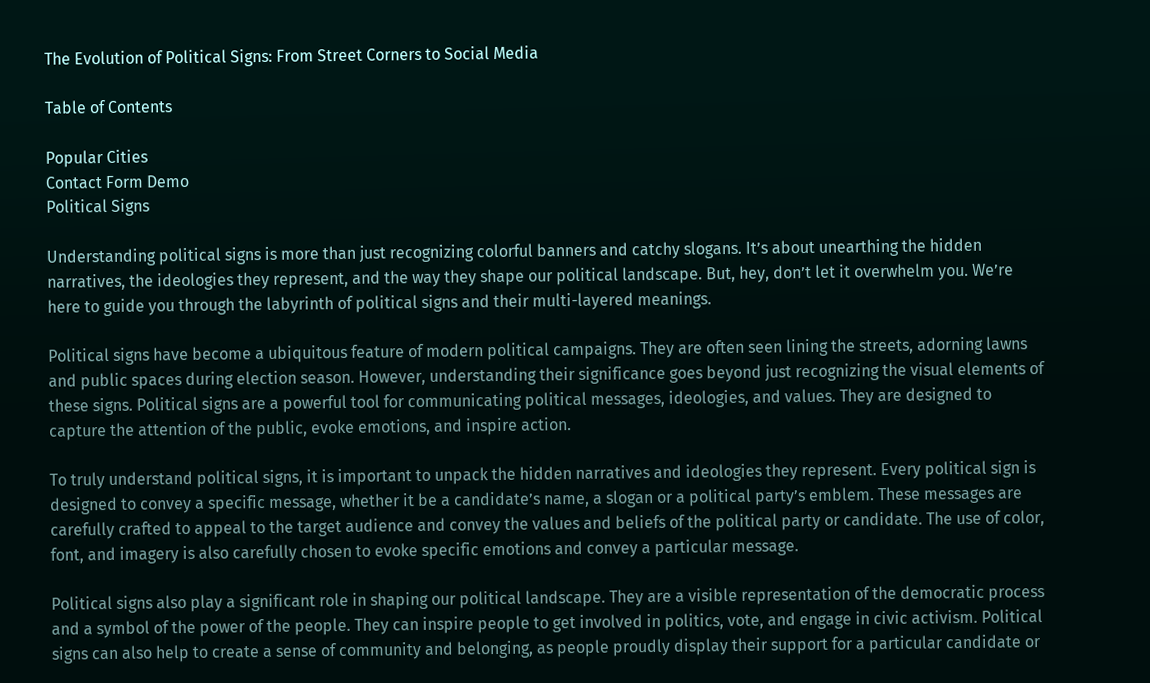The Evolution of Political Signs: From Street Corners to Social Media

Table of Contents

Popular Cities
Contact Form Demo
Political Signs

Understanding political signs is more than just recognizing colorful banners and catchy slogans. It’s about unearthing the hidden narratives, the ideologies they represent, and the way they shape our political landscape. But, hey, don’t let it overwhelm you. We’re here to guide you through the labyrinth of political signs and their multi-layered meanings.

Political signs have become a ubiquitous feature of modern political campaigns. They are often seen lining the streets, adorning lawns and public spaces during election season. However, understanding their significance goes beyond just recognizing the visual elements of these signs. Political signs are a powerful tool for communicating political messages, ideologies, and values. They are designed to capture the attention of the public, evoke emotions, and inspire action.

To truly understand political signs, it is important to unpack the hidden narratives and ideologies they represent. Every political sign is designed to convey a specific message, whether it be a candidate’s name, a slogan or a political party’s emblem. These messages are carefully crafted to appeal to the target audience and convey the values and beliefs of the political party or candidate. The use of color, font, and imagery is also carefully chosen to evoke specific emotions and convey a particular message.

Political signs also play a significant role in shaping our political landscape. They are a visible representation of the democratic process and a symbol of the power of the people. They can inspire people to get involved in politics, vote, and engage in civic activism. Political signs can also help to create a sense of community and belonging, as people proudly display their support for a particular candidate or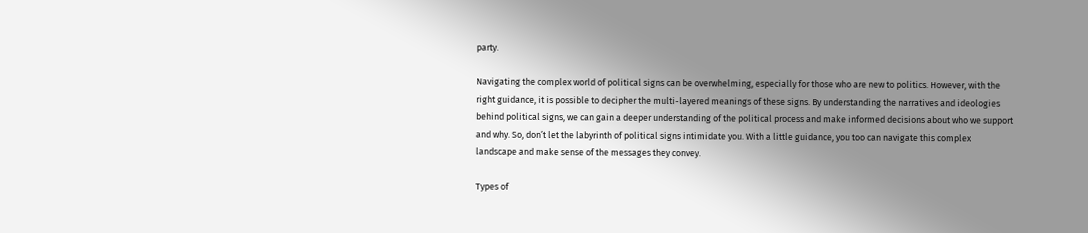party.

Navigating the complex world of political signs can be overwhelming, especially for those who are new to politics. However, with the right guidance, it is possible to decipher the multi-layered meanings of these signs. By understanding the narratives and ideologies behind political signs, we can gain a deeper understanding of the political process and make informed decisions about who we support and why. So, don’t let the labyrinth of political signs intimidate you. With a little guidance, you too can navigate this complex landscape and make sense of the messages they convey.

Types of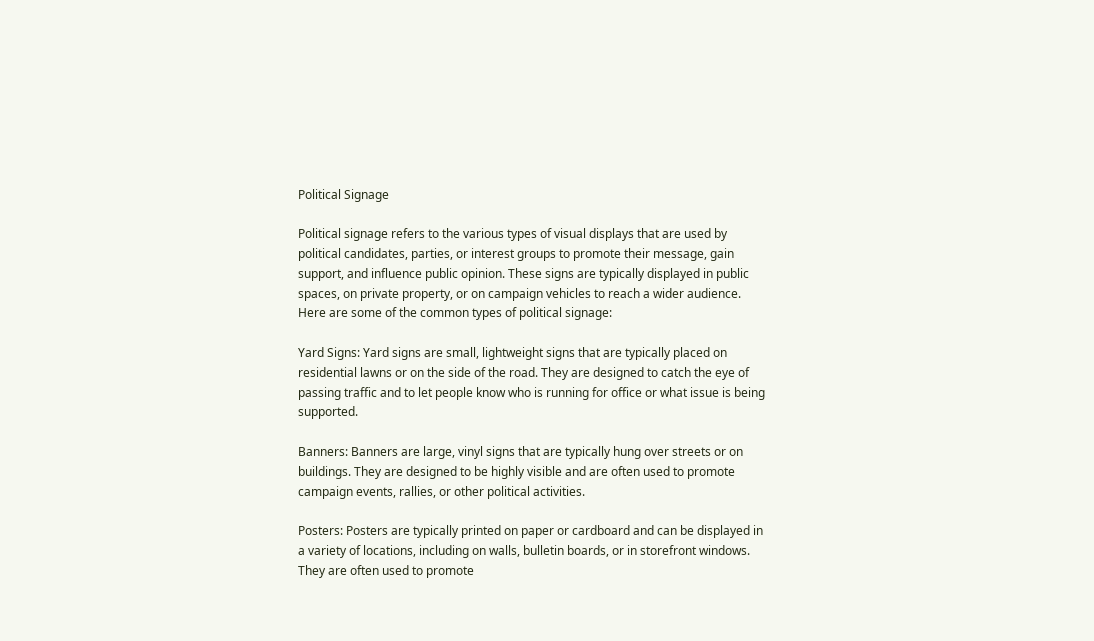Political Signage

Political signage refers to the various types of visual displays that are used by political candidates, parties, or interest groups to promote their message, gain support, and influence public opinion. These signs are typically displayed in public spaces, on private property, or on campaign vehicles to reach a wider audience. Here are some of the common types of political signage:

Yard Signs: Yard signs are small, lightweight signs that are typically placed on residential lawns or on the side of the road. They are designed to catch the eye of passing traffic and to let people know who is running for office or what issue is being supported.

Banners: Banners are large, vinyl signs that are typically hung over streets or on buildings. They are designed to be highly visible and are often used to promote campaign events, rallies, or other political activities.

Posters: Posters are typically printed on paper or cardboard and can be displayed in a variety of locations, including on walls, bulletin boards, or in storefront windows. They are often used to promote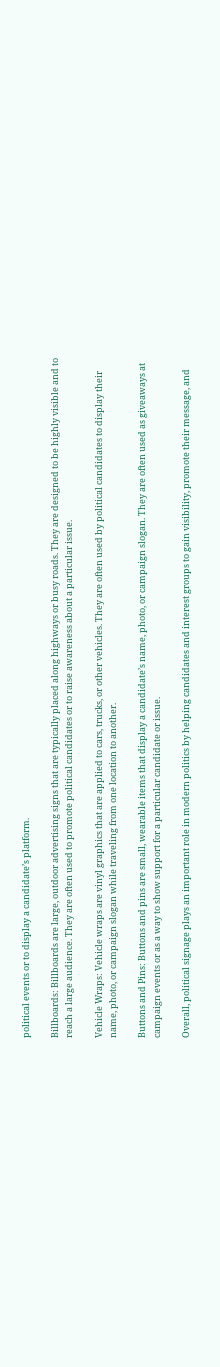political events or to display a candidate’s platform.

Billboards: Billboards are large, outdoor advertising signs that are typically placed along highways or busy roads. They are designed to be highly visible and to reach a large audience. They are often used to promote political candidates or to raise awareness about a particular issue.

Vehicle Wraps: Vehicle wraps are vinyl graphics that are applied to cars, trucks, or other vehicles. They are often used by political candidates to display their name, photo, or campaign slogan while traveling from one location to another.

Buttons and Pins: Buttons and pins are small, wearable items that display a candidate’s name, photo, or campaign slogan. They are often used as giveaways at campaign events or as a way to show support for a particular candidate or issue.

Overall, political signage plays an important role in modern politics by helping candidates and interest groups to gain visibility, promote their message, and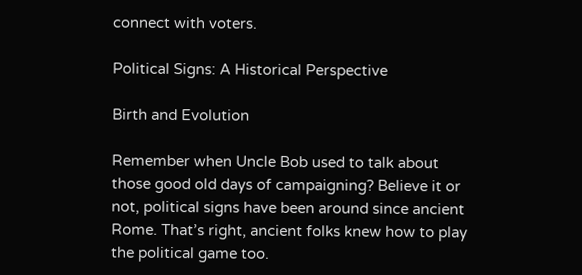connect with voters.

Political Signs: A Historical Perspective

Birth and Evolution

Remember when Uncle Bob used to talk about those good old days of campaigning? Believe it or not, political signs have been around since ancient Rome. That’s right, ancient folks knew how to play the political game too.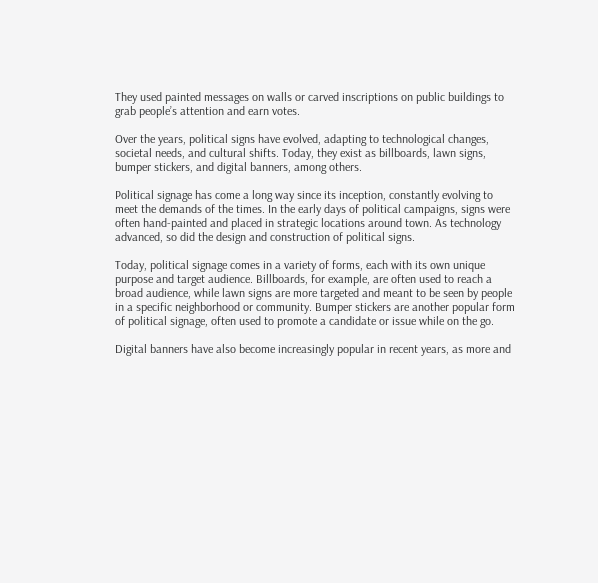They used painted messages on walls or carved inscriptions on public buildings to grab people’s attention and earn votes.

Over the years, political signs have evolved, adapting to technological changes, societal needs, and cultural shifts. Today, they exist as billboards, lawn signs, bumper stickers, and digital banners, among others.

Political signage has come a long way since its inception, constantly evolving to meet the demands of the times. In the early days of political campaigns, signs were often hand-painted and placed in strategic locations around town. As technology advanced, so did the design and construction of political signs.

Today, political signage comes in a variety of forms, each with its own unique purpose and target audience. Billboards, for example, are often used to reach a broad audience, while lawn signs are more targeted and meant to be seen by people in a specific neighborhood or community. Bumper stickers are another popular form of political signage, often used to promote a candidate or issue while on the go.

Digital banners have also become increasingly popular in recent years, as more and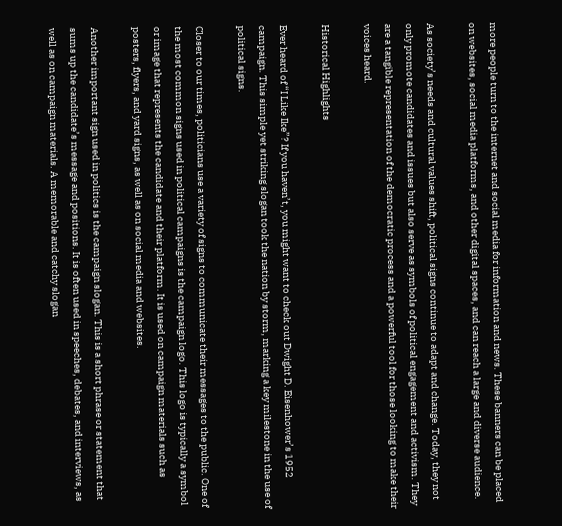more people turn to the internet and social media for information and news. These banners can be placed on websites, social media platforms, and other digital spaces, and can reach a large and diverse audience.

As society’s needs and cultural values shift, political signs continue to adapt and change. Today, they not only promote candidates and issues but also serve as symbols of political engagement and activism. They are a tangible representation of the democratic process and a powerful tool for those looking to make their voices heard.

Historical Highlights

Ever heard of “I Like Ike”? If you haven’t, you might want to check out Dwight D. Eisenhower’s 1952 campaign. This simple yet striking slogan took the nation by storm, marking a key milestone in the use of political signs.

Closer to our times, politicians use a variety of signs to communicate their messages to the public. One of the most common signs used in political campaigns is the campaign logo. This logo is typically a symbol or image that represents the candidate and their platform. It is used on campaign materials such as posters, flyers, and yard signs, as well as on social media and websites.

Another important sign used in politics is the campaign slogan. This is a short phrase or statement that sums up the candidate’s message and positions. It is often used in speeches, debates, and interviews, as well as on campaign materials. A memorable and catchy slogan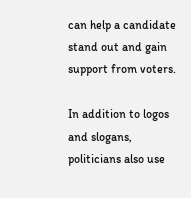can help a candidate stand out and gain support from voters.

In addition to logos and slogans, politicians also use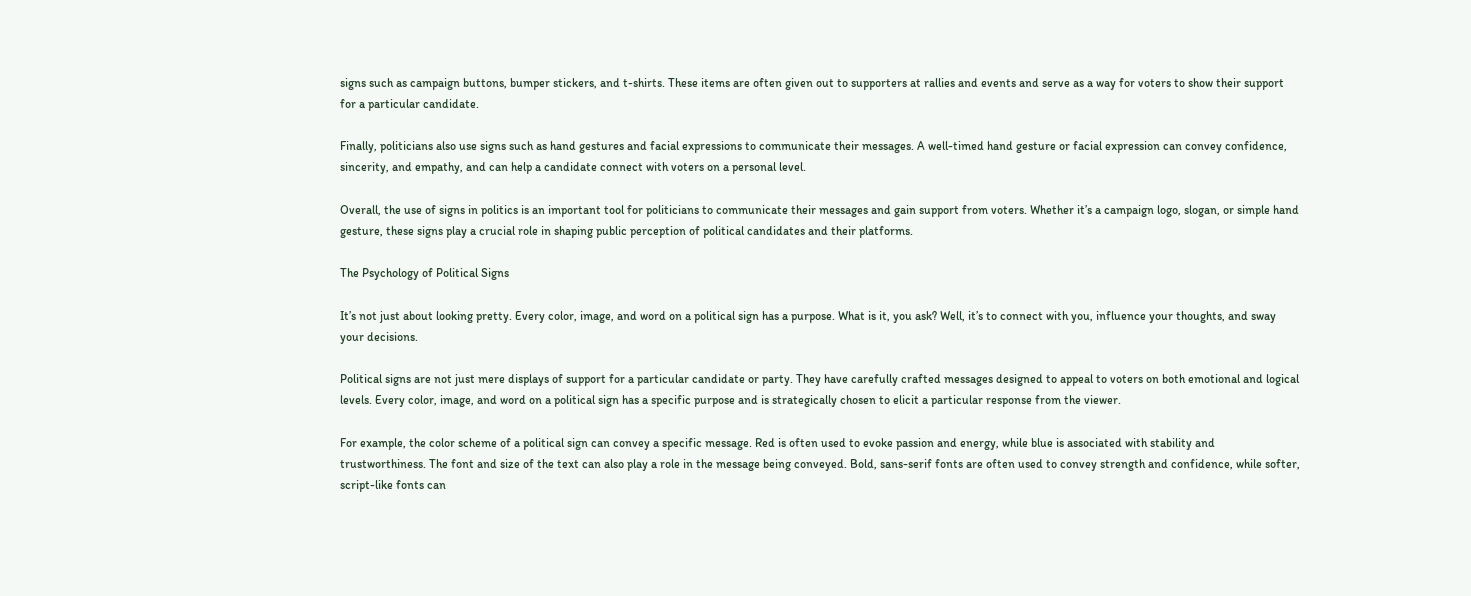signs such as campaign buttons, bumper stickers, and t-shirts. These items are often given out to supporters at rallies and events and serve as a way for voters to show their support for a particular candidate.

Finally, politicians also use signs such as hand gestures and facial expressions to communicate their messages. A well-timed hand gesture or facial expression can convey confidence, sincerity, and empathy, and can help a candidate connect with voters on a personal level.

Overall, the use of signs in politics is an important tool for politicians to communicate their messages and gain support from voters. Whether it’s a campaign logo, slogan, or simple hand gesture, these signs play a crucial role in shaping public perception of political candidates and their platforms.

The Psychology of Political Signs

It’s not just about looking pretty. Every color, image, and word on a political sign has a purpose. What is it, you ask? Well, it’s to connect with you, influence your thoughts, and sway your decisions.

Political signs are not just mere displays of support for a particular candidate or party. They have carefully crafted messages designed to appeal to voters on both emotional and logical levels. Every color, image, and word on a political sign has a specific purpose and is strategically chosen to elicit a particular response from the viewer.

For example, the color scheme of a political sign can convey a specific message. Red is often used to evoke passion and energy, while blue is associated with stability and trustworthiness. The font and size of the text can also play a role in the message being conveyed. Bold, sans-serif fonts are often used to convey strength and confidence, while softer, script-like fonts can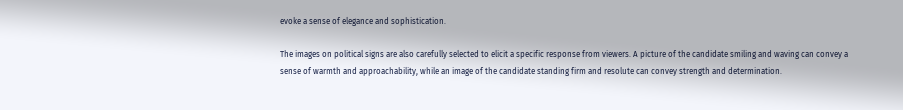evoke a sense of elegance and sophistication.

The images on political signs are also carefully selected to elicit a specific response from viewers. A picture of the candidate smiling and waving can convey a sense of warmth and approachability, while an image of the candidate standing firm and resolute can convey strength and determination.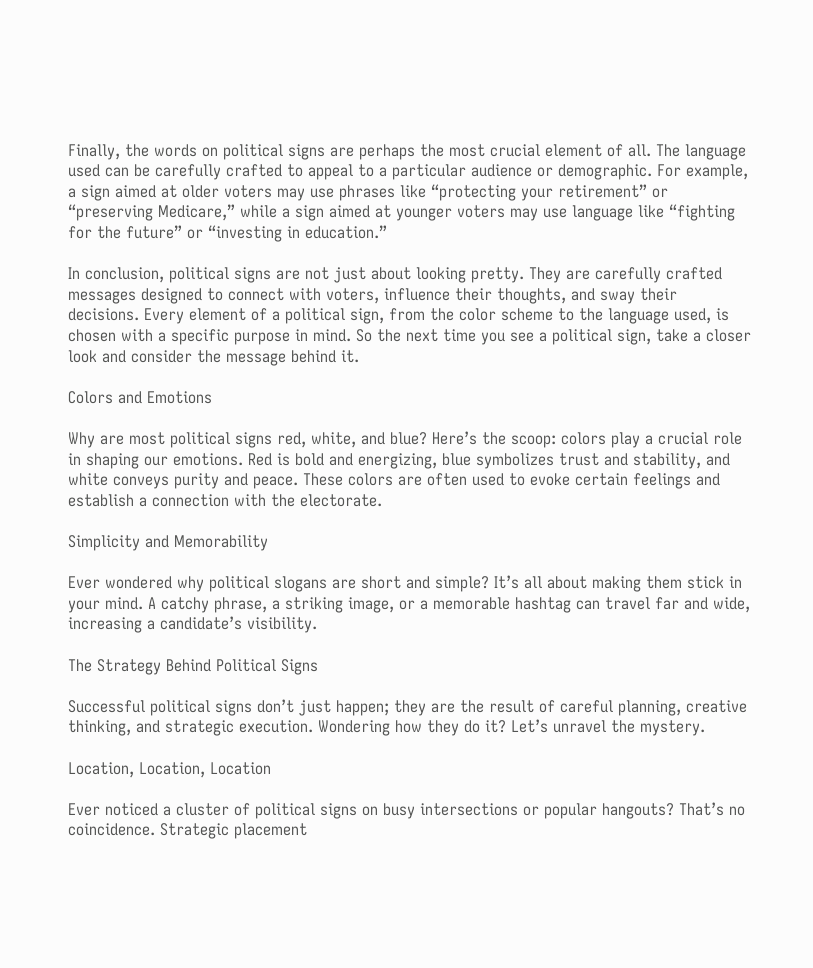Finally, the words on political signs are perhaps the most crucial element of all. The language used can be carefully crafted to appeal to a particular audience or demographic. For example, a sign aimed at older voters may use phrases like “protecting your retirement” or “preserving Medicare,” while a sign aimed at younger voters may use language like “fighting for the future” or “investing in education.”

In conclusion, political signs are not just about looking pretty. They are carefully crafted messages designed to connect with voters, influence their thoughts, and sway their decisions. Every element of a political sign, from the color scheme to the language used, is chosen with a specific purpose in mind. So the next time you see a political sign, take a closer look and consider the message behind it.

Colors and Emotions

Why are most political signs red, white, and blue? Here’s the scoop: colors play a crucial role in shaping our emotions. Red is bold and energizing, blue symbolizes trust and stability, and white conveys purity and peace. These colors are often used to evoke certain feelings and establish a connection with the electorate.

Simplicity and Memorability

Ever wondered why political slogans are short and simple? It’s all about making them stick in your mind. A catchy phrase, a striking image, or a memorable hashtag can travel far and wide, increasing a candidate’s visibility.

The Strategy Behind Political Signs

Successful political signs don’t just happen; they are the result of careful planning, creative thinking, and strategic execution. Wondering how they do it? Let’s unravel the mystery.

Location, Location, Location

Ever noticed a cluster of political signs on busy intersections or popular hangouts? That’s no coincidence. Strategic placement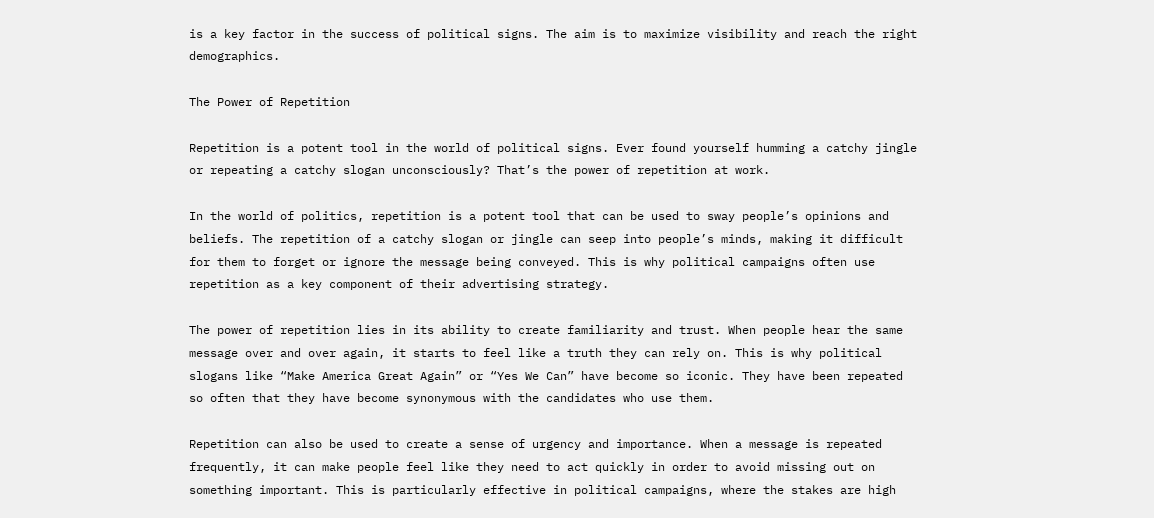is a key factor in the success of political signs. The aim is to maximize visibility and reach the right demographics.

The Power of Repetition

Repetition is a potent tool in the world of political signs. Ever found yourself humming a catchy jingle or repeating a catchy slogan unconsciously? That’s the power of repetition at work.

In the world of politics, repetition is a potent tool that can be used to sway people’s opinions and beliefs. The repetition of a catchy slogan or jingle can seep into people’s minds, making it difficult for them to forget or ignore the message being conveyed. This is why political campaigns often use repetition as a key component of their advertising strategy.

The power of repetition lies in its ability to create familiarity and trust. When people hear the same message over and over again, it starts to feel like a truth they can rely on. This is why political slogans like “Make America Great Again” or “Yes We Can” have become so iconic. They have been repeated so often that they have become synonymous with the candidates who use them.

Repetition can also be used to create a sense of urgency and importance. When a message is repeated frequently, it can make people feel like they need to act quickly in order to avoid missing out on something important. This is particularly effective in political campaigns, where the stakes are high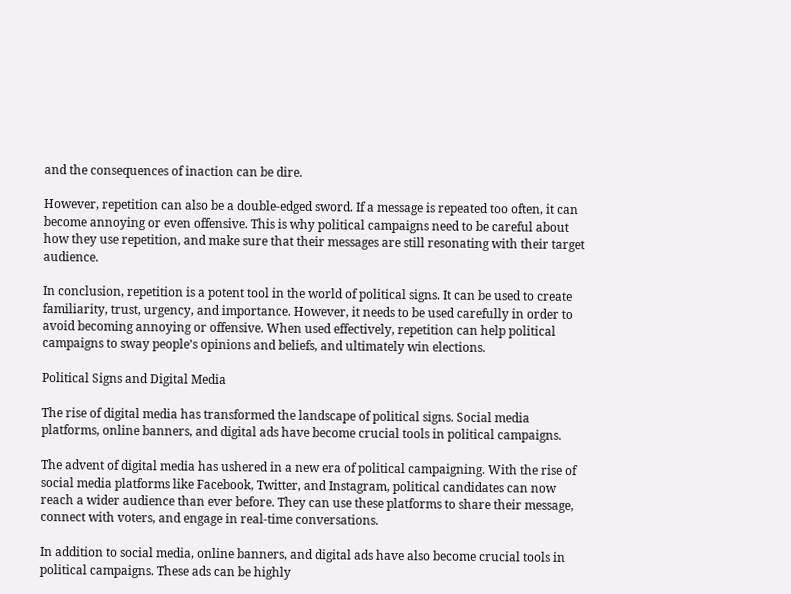and the consequences of inaction can be dire.

However, repetition can also be a double-edged sword. If a message is repeated too often, it can become annoying or even offensive. This is why political campaigns need to be careful about how they use repetition, and make sure that their messages are still resonating with their target audience.

In conclusion, repetition is a potent tool in the world of political signs. It can be used to create familiarity, trust, urgency, and importance. However, it needs to be used carefully in order to avoid becoming annoying or offensive. When used effectively, repetition can help political campaigns to sway people’s opinions and beliefs, and ultimately win elections.

Political Signs and Digital Media

The rise of digital media has transformed the landscape of political signs. Social media platforms, online banners, and digital ads have become crucial tools in political campaigns.

The advent of digital media has ushered in a new era of political campaigning. With the rise of social media platforms like Facebook, Twitter, and Instagram, political candidates can now reach a wider audience than ever before. They can use these platforms to share their message, connect with voters, and engage in real-time conversations.

In addition to social media, online banners, and digital ads have also become crucial tools in political campaigns. These ads can be highly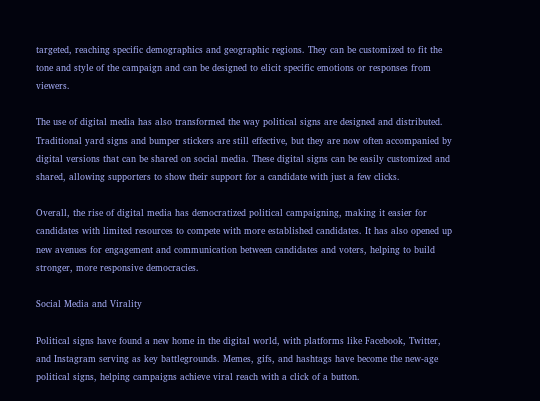targeted, reaching specific demographics and geographic regions. They can be customized to fit the tone and style of the campaign and can be designed to elicit specific emotions or responses from viewers.

The use of digital media has also transformed the way political signs are designed and distributed. Traditional yard signs and bumper stickers are still effective, but they are now often accompanied by digital versions that can be shared on social media. These digital signs can be easily customized and shared, allowing supporters to show their support for a candidate with just a few clicks.

Overall, the rise of digital media has democratized political campaigning, making it easier for candidates with limited resources to compete with more established candidates. It has also opened up new avenues for engagement and communication between candidates and voters, helping to build stronger, more responsive democracies.

Social Media and Virality

Political signs have found a new home in the digital world, with platforms like Facebook, Twitter, and Instagram serving as key battlegrounds. Memes, gifs, and hashtags have become the new-age political signs, helping campaigns achieve viral reach with a click of a button.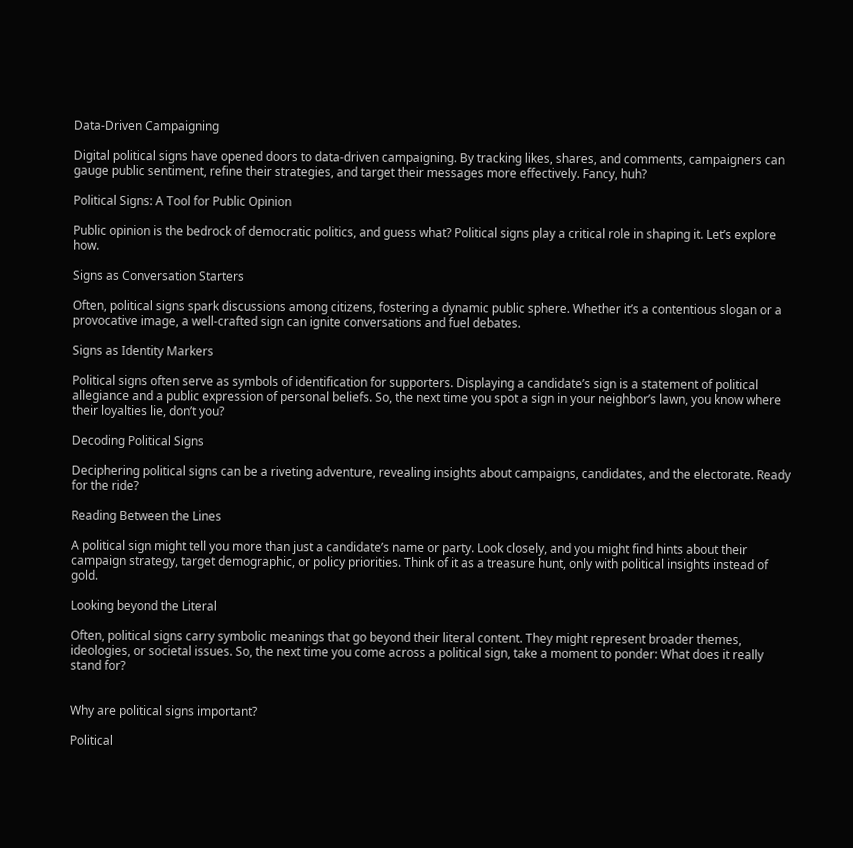Data-Driven Campaigning

Digital political signs have opened doors to data-driven campaigning. By tracking likes, shares, and comments, campaigners can gauge public sentiment, refine their strategies, and target their messages more effectively. Fancy, huh?

Political Signs: A Tool for Public Opinion

Public opinion is the bedrock of democratic politics, and guess what? Political signs play a critical role in shaping it. Let’s explore how.

Signs as Conversation Starters

Often, political signs spark discussions among citizens, fostering a dynamic public sphere. Whether it’s a contentious slogan or a provocative image, a well-crafted sign can ignite conversations and fuel debates.

Signs as Identity Markers

Political signs often serve as symbols of identification for supporters. Displaying a candidate’s sign is a statement of political allegiance and a public expression of personal beliefs. So, the next time you spot a sign in your neighbor’s lawn, you know where their loyalties lie, don’t you?

Decoding Political Signs

Deciphering political signs can be a riveting adventure, revealing insights about campaigns, candidates, and the electorate. Ready for the ride?

Reading Between the Lines

A political sign might tell you more than just a candidate’s name or party. Look closely, and you might find hints about their campaign strategy, target demographic, or policy priorities. Think of it as a treasure hunt, only with political insights instead of gold.

Looking beyond the Literal

Often, political signs carry symbolic meanings that go beyond their literal content. They might represent broader themes, ideologies, or societal issues. So, the next time you come across a political sign, take a moment to ponder: What does it really stand for?


Why are political signs important?

Political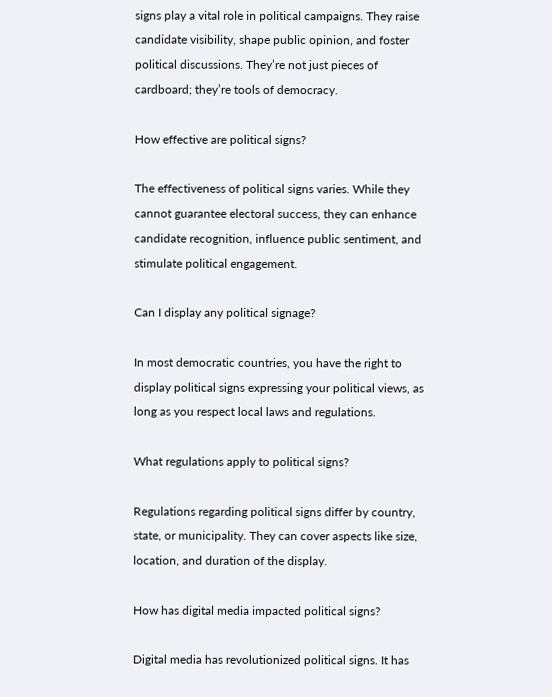signs play a vital role in political campaigns. They raise candidate visibility, shape public opinion, and foster political discussions. They’re not just pieces of cardboard; they’re tools of democracy.

How effective are political signs?

The effectiveness of political signs varies. While they cannot guarantee electoral success, they can enhance candidate recognition, influence public sentiment, and stimulate political engagement.

Can I display any political signage?

In most democratic countries, you have the right to display political signs expressing your political views, as long as you respect local laws and regulations.

What regulations apply to political signs?

Regulations regarding political signs differ by country, state, or municipality. They can cover aspects like size, location, and duration of the display.

How has digital media impacted political signs?

Digital media has revolutionized political signs. It has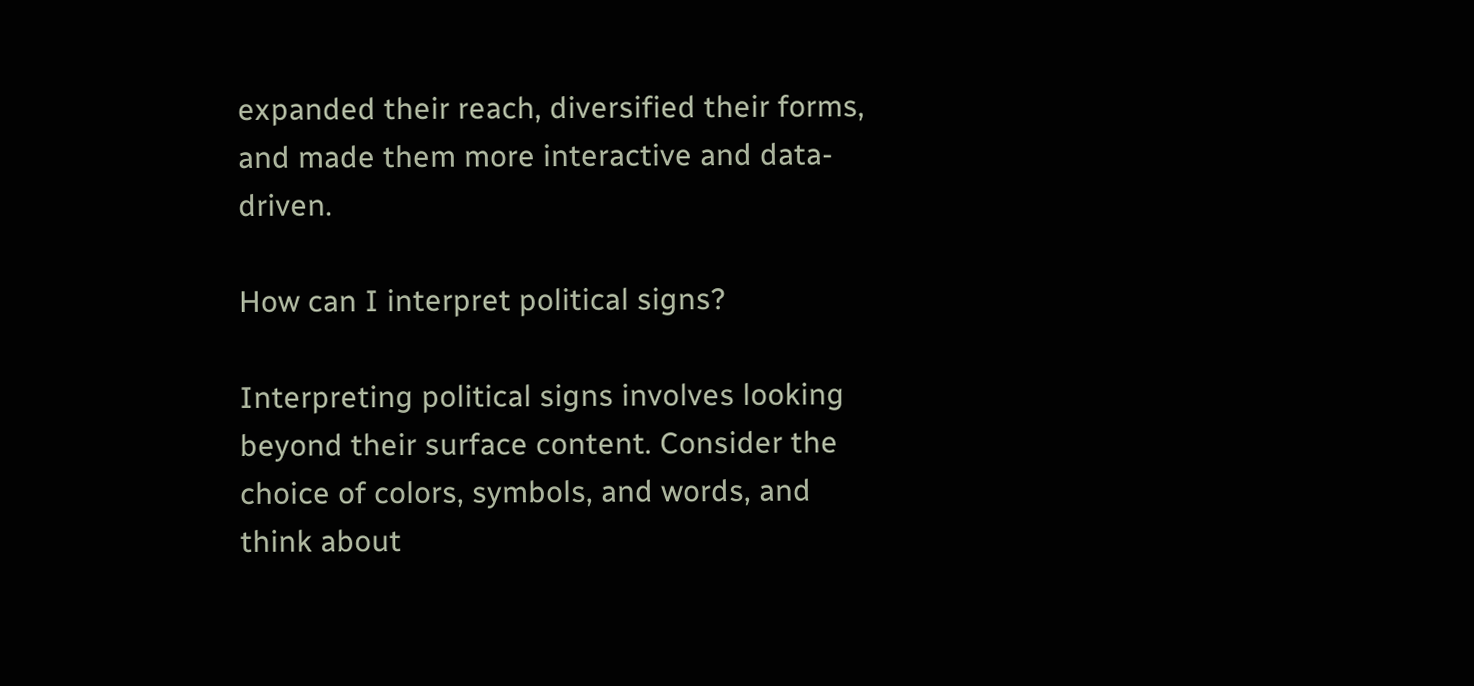expanded their reach, diversified their forms, and made them more interactive and data-driven.

How can I interpret political signs?

Interpreting political signs involves looking beyond their surface content. Consider the choice of colors, symbols, and words, and think about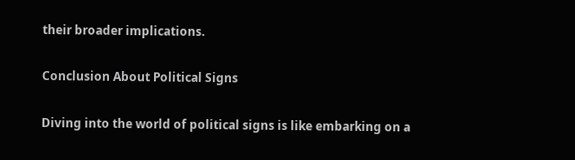their broader implications.

Conclusion About Political Signs

Diving into the world of political signs is like embarking on a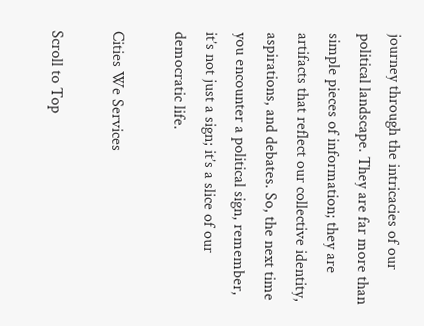journey through the intricacies of our political landscape. They are far more than simple pieces of information; they are artifacts that reflect our collective identity, aspirations, and debates. So, the next time you encounter a political sign, remember, it’s not just a sign; it’s a slice of our democratic life.

Cities We Services

Scroll to Top